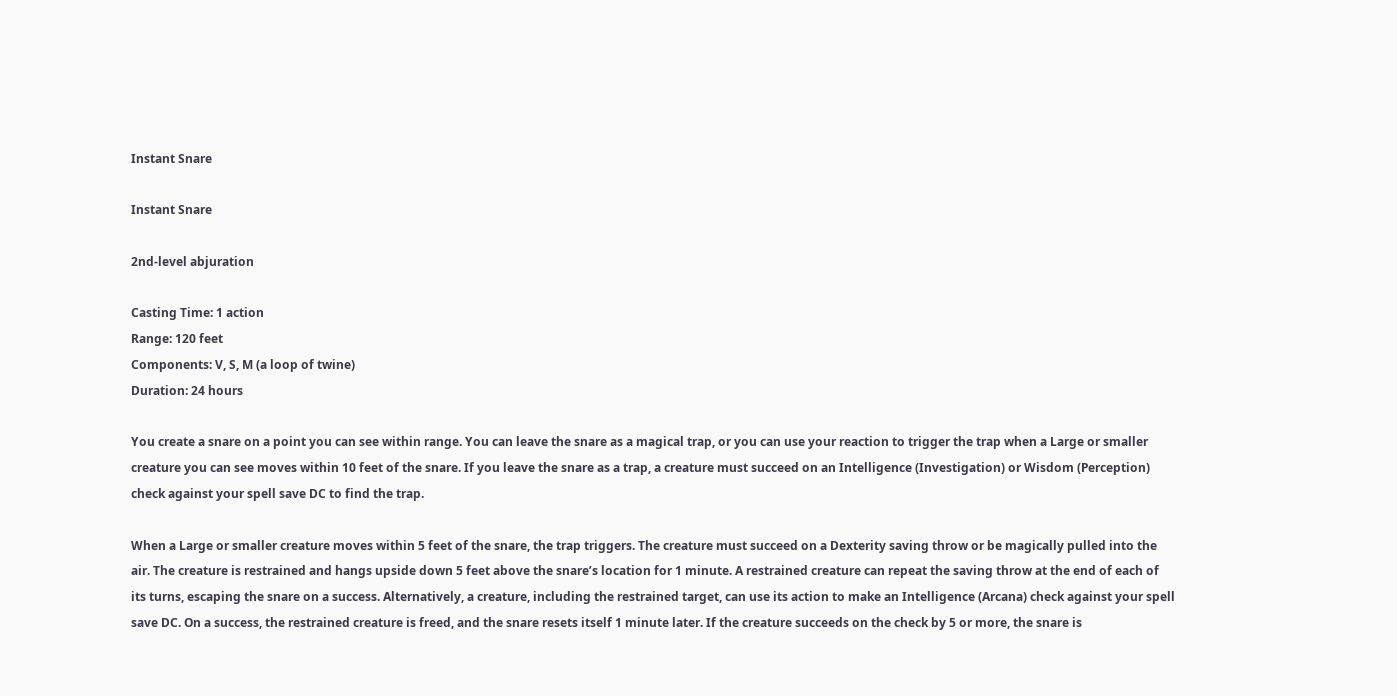Instant Snare

Instant Snare

2nd-level abjuration

Casting Time: 1 action
Range: 120 feet
Components: V, S, M (a loop of twine)
Duration: 24 hours

You create a snare on a point you can see within range. You can leave the snare as a magical trap, or you can use your reaction to trigger the trap when a Large or smaller creature you can see moves within 10 feet of the snare. If you leave the snare as a trap, a creature must succeed on an Intelligence (Investigation) or Wisdom (Perception) check against your spell save DC to find the trap.

When a Large or smaller creature moves within 5 feet of the snare, the trap triggers. The creature must succeed on a Dexterity saving throw or be magically pulled into the air. The creature is restrained and hangs upside down 5 feet above the snare’s location for 1 minute. A restrained creature can repeat the saving throw at the end of each of its turns, escaping the snare on a success. Alternatively, a creature, including the restrained target, can use its action to make an Intelligence (Arcana) check against your spell save DC. On a success, the restrained creature is freed, and the snare resets itself 1 minute later. If the creature succeeds on the check by 5 or more, the snare is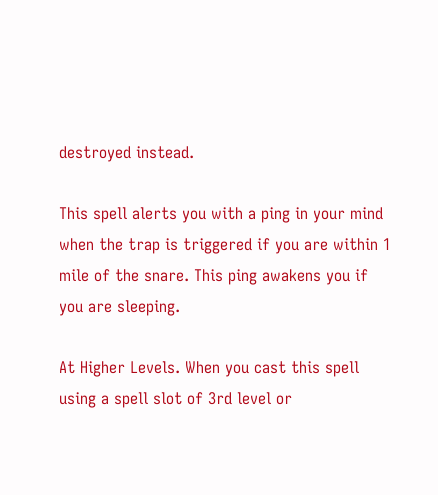destroyed instead.

This spell alerts you with a ping in your mind when the trap is triggered if you are within 1 mile of the snare. This ping awakens you if you are sleeping.

At Higher Levels. When you cast this spell using a spell slot of 3rd level or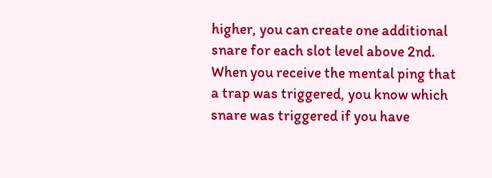higher, you can create one additional snare for each slot level above 2nd. When you receive the mental ping that a trap was triggered, you know which snare was triggered if you have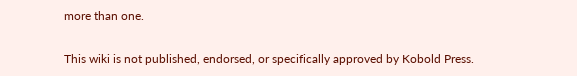more than one.

This wiki is not published, endorsed, or specifically approved by Kobold Press.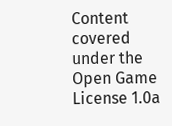Content covered under the Open Game License 1.0a